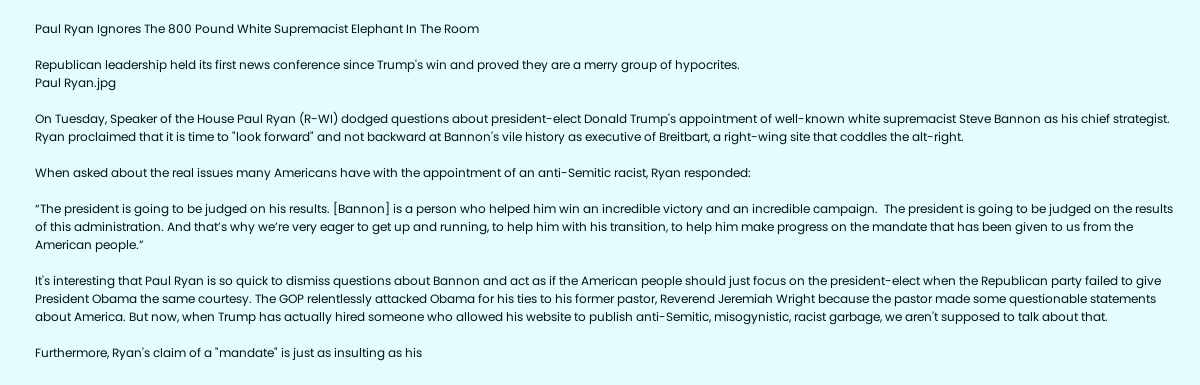Paul Ryan Ignores The 800 Pound White Supremacist Elephant In The Room

Republican leadership held its first news conference since Trump's win and proved they are a merry group of hypocrites.
Paul Ryan.jpg

On Tuesday, Speaker of the House Paul Ryan (R-WI) dodged questions about president-elect Donald Trump's appointment of well-known white supremacist Steve Bannon as his chief strategist. Ryan proclaimed that it is time to "look forward" and not backward at Bannon's vile history as executive of Breitbart, a right-wing site that coddles the alt-right.

When asked about the real issues many Americans have with the appointment of an anti-Semitic racist, Ryan responded:

“The president is going to be judged on his results. [Bannon] is a person who helped him win an incredible victory and an incredible campaign.  The president is going to be judged on the results of this administration. And that’s why we’re very eager to get up and running, to help him with his transition, to help him make progress on the mandate that has been given to us from the American people.”

It's interesting that Paul Ryan is so quick to dismiss questions about Bannon and act as if the American people should just focus on the president-elect when the Republican party failed to give President Obama the same courtesy. The GOP relentlessly attacked Obama for his ties to his former pastor, Reverend Jeremiah Wright because the pastor made some questionable statements about America. But now, when Trump has actually hired someone who allowed his website to publish anti-Semitic, misogynistic, racist garbage, we aren't supposed to talk about that.

Furthermore, Ryan's claim of a "mandate" is just as insulting as his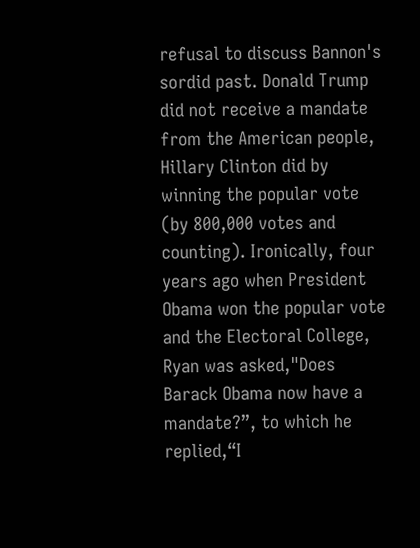refusal to discuss Bannon's sordid past. Donald Trump did not receive a mandate from the American people, Hillary Clinton did by winning the popular vote (by 800,000 votes and counting). Ironically, four years ago when President Obama won the popular vote and the Electoral College, Ryan was asked,"Does Barack Obama now have a mandate?”, to which he replied,“I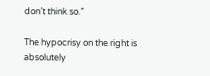don’t think so.”

The hypocrisy on the right is absolutely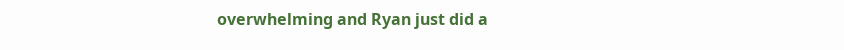overwhelming and Ryan just did a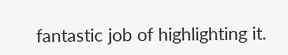fantastic job of highlighting it.